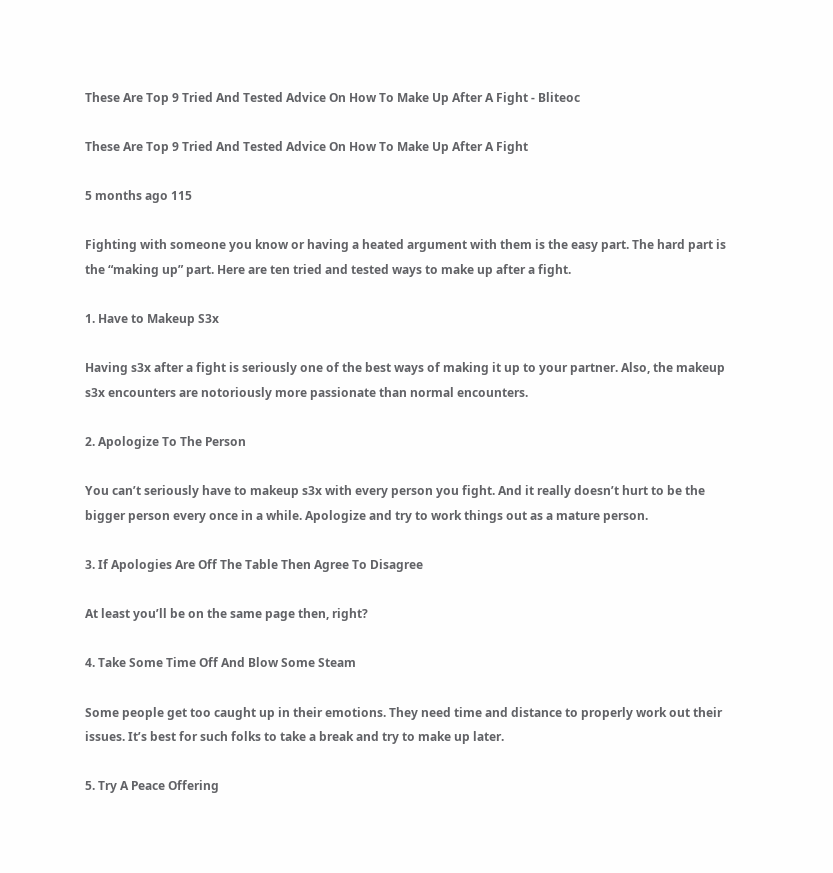These Are Top 9 Tried And Tested Advice On How To Make Up After A Fight - Bliteoc

These Are Top 9 Tried And Tested Advice On How To Make Up After A Fight

5 months ago 115

Fighting with someone you know or having a heated argument with them is the easy part. The hard part is the “making up” part. Here are ten tried and tested ways to make up after a fight.

1. Have to Makeup S3x

Having s3x after a fight is seriously one of the best ways of making it up to your partner. Also, the makeup s3x encounters are notoriously more passionate than normal encounters.

2. Apologize To The Person

You can’t seriously have to makeup s3x with every person you fight. And it really doesn’t hurt to be the bigger person every once in a while. Apologize and try to work things out as a mature person.

3. If Apologies Are Off The Table Then Agree To Disagree

At least you’ll be on the same page then, right?

4. Take Some Time Off And Blow Some Steam

Some people get too caught up in their emotions. They need time and distance to properly work out their issues. It’s best for such folks to take a break and try to make up later.

5. Try A Peace Offering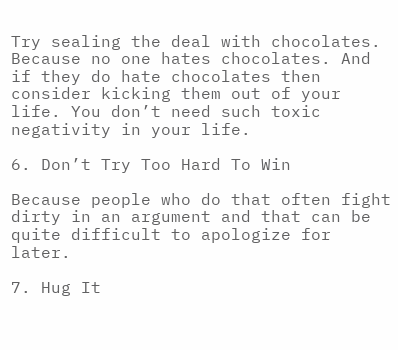Try sealing the deal with chocolates. Because no one hates chocolates. And if they do hate chocolates then consider kicking them out of your life. You don’t need such toxic negativity in your life.

6. Don’t Try Too Hard To Win

Because people who do that often fight dirty in an argument and that can be quite difficult to apologize for later.

7. Hug It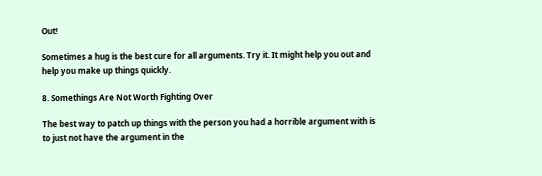Out!

Sometimes a hug is the best cure for all arguments. Try it. It might help you out and help you make up things quickly.

8. Somethings Are Not Worth Fighting Over

The best way to patch up things with the person you had a horrible argument with is to just not have the argument in the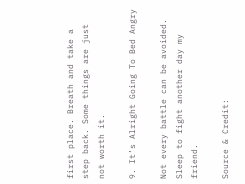first place. Breath and take a step back. Some things are just not worth it.

9. It’s Alright Going To Bed Angry

Not every battle can be avoided. Sleep to fight another day my friend.

Source & Credit: